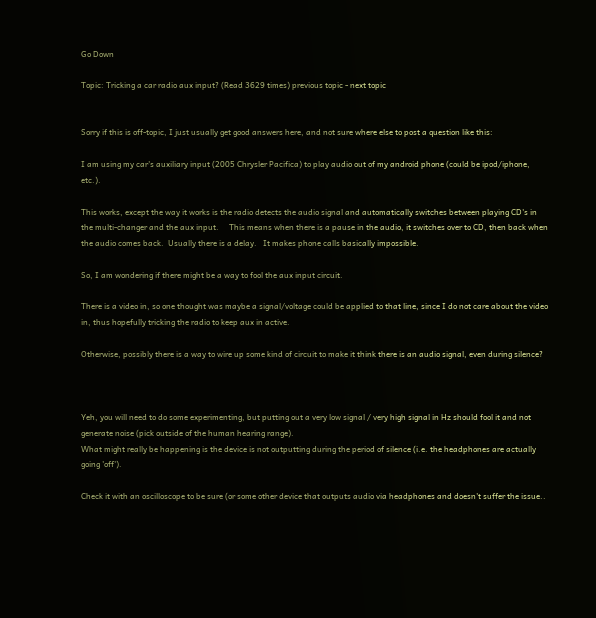Go Down

Topic: Tricking a car radio aux input? (Read 3629 times) previous topic - next topic


Sorry if this is off-topic, I just usually get good answers here, and not sure where else to post a question like this:

I am using my car's auxiliary input (2005 Chrysler Pacifica) to play audio out of my android phone (could be ipod/iphone, etc.).

This works, except the way it works is the radio detects the audio signal and automatically switches between playing CD's in the multi-changer and the aux input.     This means when there is a pause in the audio, it switches over to CD, then back when the audio comes back.  Usually there is a delay.   It makes phone calls basically impossible.

So, I am wondering if there might be a way to fool the aux input circuit.

There is a video in, so one thought was maybe a signal/voltage could be applied to that line, since I do not care about the video in, thus hopefully tricking the radio to keep aux in active.

Otherwise, possibly there is a way to wire up some kind of circuit to make it think there is an audio signal, even during silence?



Yeh, you will need to do some experimenting, but putting out a very low signal / very high signal in Hz should fool it and not generate noise (pick outside of the human hearing range).
What might really be happening is the device is not outputting during the period of silence (i.e. the headphones are actually going 'off').

Check it with an oscilloscope to be sure (or some other device that outputs audio via headphones and doesn't suffer the issue..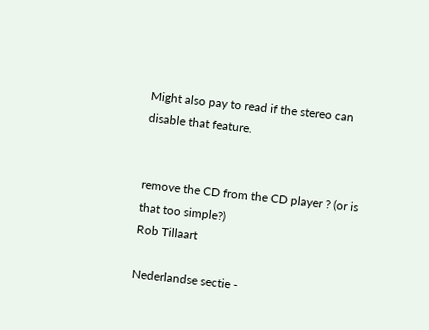Might also pay to read if the stereo can disable that feature.


remove the CD from the CD player ? (or is that too simple?)
Rob Tillaart

Nederlandse sectie -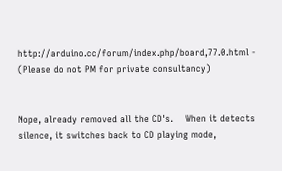http://arduino.cc/forum/index.php/board,77.0.html -
(Please do not PM for private consultancy)


Nope, already removed all the CD's.    When it detects silence, it switches back to CD playing mode,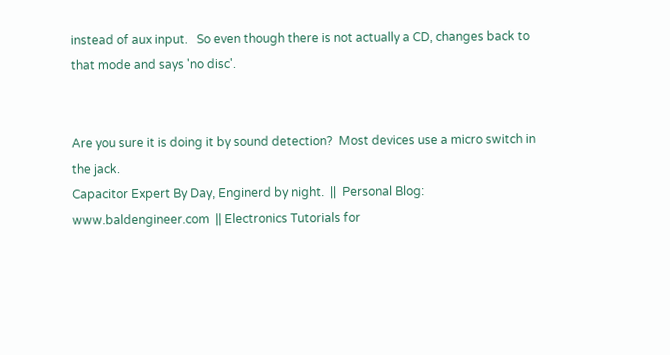instead of aux input.   So even though there is not actually a CD, changes back to that mode and says 'no disc'.


Are you sure it is doing it by sound detection?  Most devices use a micro switch in the jack.
Capacitor Expert By Day, Enginerd by night.  ||  Personal Blog: www.baldengineer.com  || Electronics Tutorials for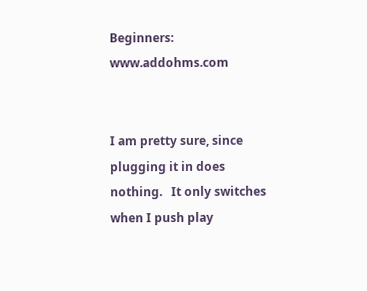Beginners:  www.addohms.com


I am pretty sure, since plugging it in does nothing.   It only switches when I push play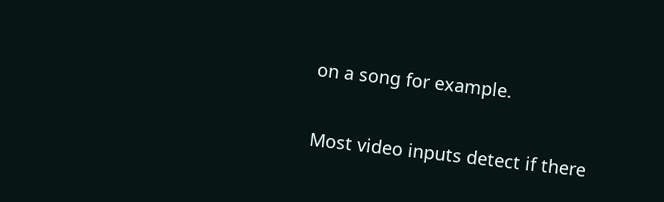on a song for example.


Most video inputs detect if there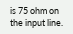is 75 ohm on the input line.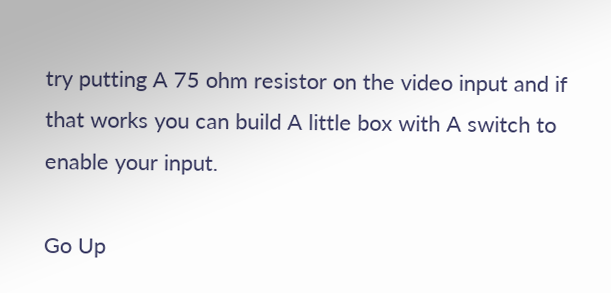try putting A 75 ohm resistor on the video input and if that works you can build A little box with A switch to enable your input.

Go Up